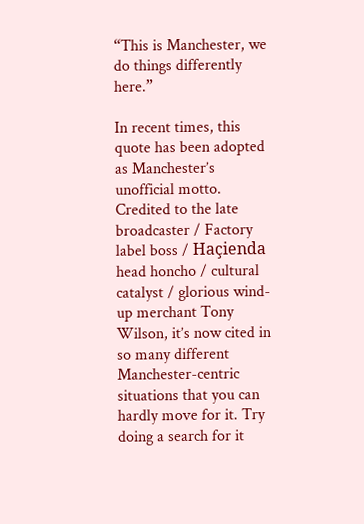“This is Manchester, we do things differently here.”

In recent times, this quote has been adopted as Manchester’s unofficial motto. Credited to the late broadcaster / Factory label boss / Haçienda head honcho / cultural catalyst / glorious wind-up merchant Tony Wilson, it’s now cited in so many different Manchester-centric situations that you can hardly move for it. Try doing a search for it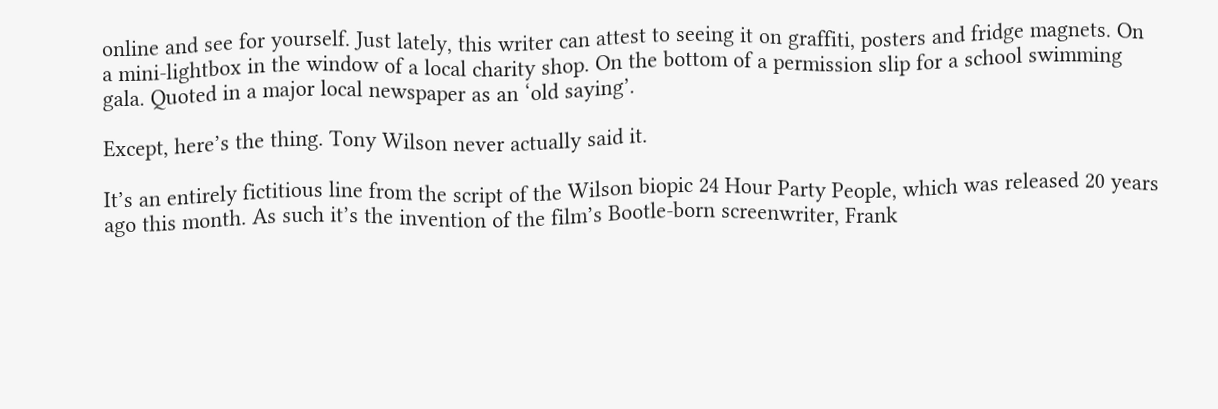online and see for yourself. Just lately, this writer can attest to seeing it on graffiti, posters and fridge magnets. On a mini-lightbox in the window of a local charity shop. On the bottom of a permission slip for a school swimming gala. Quoted in a major local newspaper as an ‘old saying’.

Except, here’s the thing. Tony Wilson never actually said it.

It’s an entirely fictitious line from the script of the Wilson biopic 24 Hour Party People, which was released 20 years ago this month. As such it’s the invention of the film’s Bootle-born screenwriter, Frank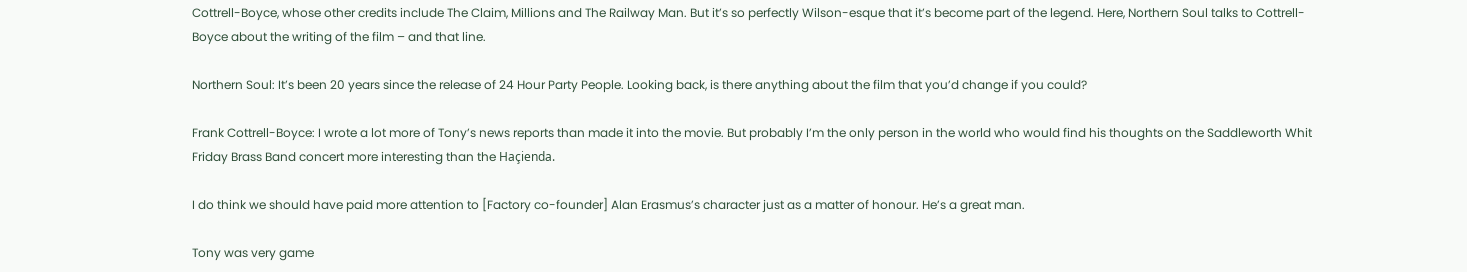Cottrell-Boyce, whose other credits include The Claim, Millions and The Railway Man. But it’s so perfectly Wilson-esque that it’s become part of the legend. Here, Northern Soul talks to Cottrell-Boyce about the writing of the film – and that line.

Northern Soul: It’s been 20 years since the release of 24 Hour Party People. Looking back, is there anything about the film that you’d change if you could?

Frank Cottrell-Boyce: I wrote a lot more of Tony’s news reports than made it into the movie. But probably I’m the only person in the world who would find his thoughts on the Saddleworth Whit Friday Brass Band concert more interesting than the Haçienda.

I do think we should have paid more attention to [Factory co-founder] Alan Erasmus’s character just as a matter of honour. He’s a great man.

Tony was very game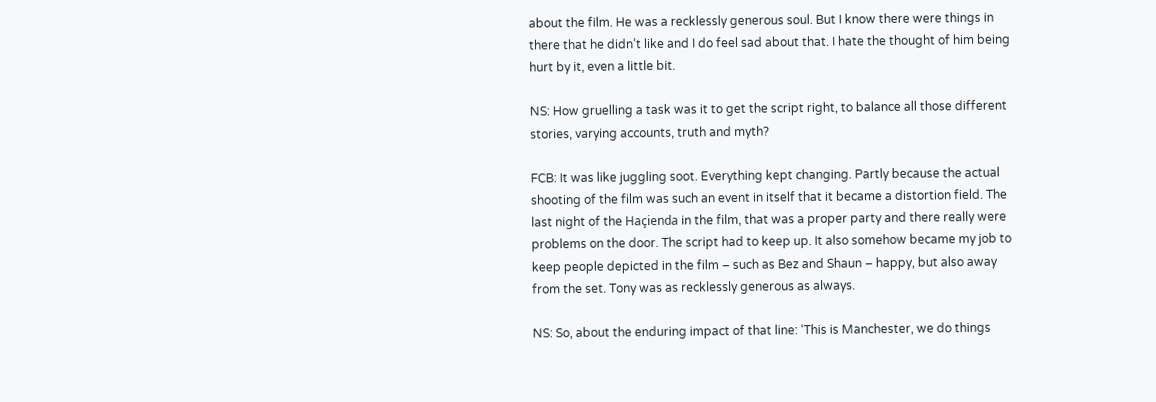about the film. He was a recklessly generous soul. But I know there were things in there that he didn’t like and I do feel sad about that. I hate the thought of him being hurt by it, even a little bit.

NS: How gruelling a task was it to get the script right, to balance all those different stories, varying accounts, truth and myth?

FCB: It was like juggling soot. Everything kept changing. Partly because the actual shooting of the film was such an event in itself that it became a distortion field. The last night of the Haçienda in the film, that was a proper party and there really were problems on the door. The script had to keep up. It also somehow became my job to keep people depicted in the film – such as Bez and Shaun – happy, but also away from the set. Tony was as recklessly generous as always.

NS: So, about the enduring impact of that line: ‘This is Manchester, we do things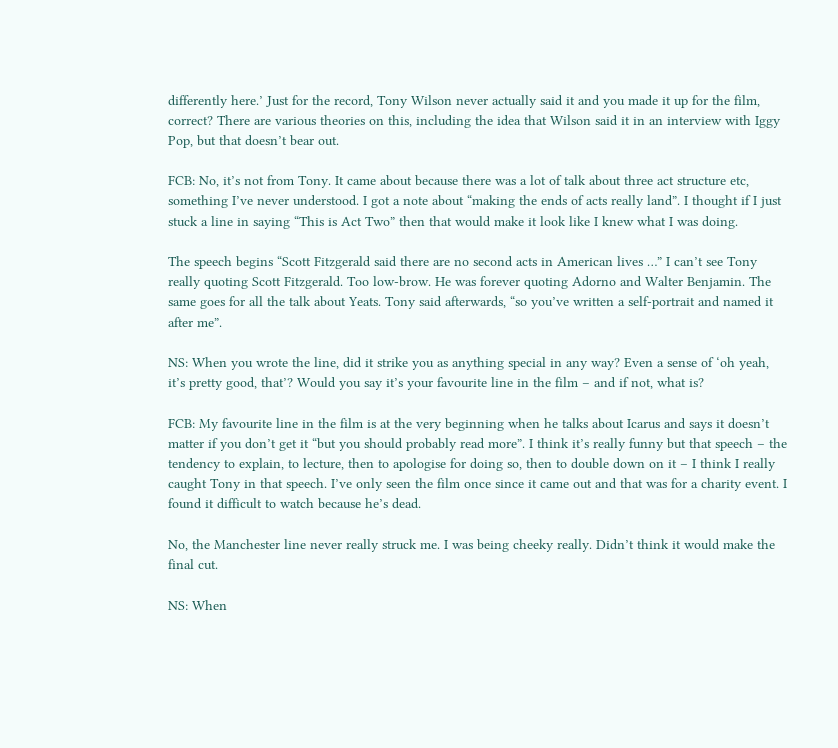differently here.’ Just for the record, Tony Wilson never actually said it and you made it up for the film, correct? There are various theories on this, including the idea that Wilson said it in an interview with Iggy Pop, but that doesn’t bear out.

FCB: No, it’s not from Tony. It came about because there was a lot of talk about three act structure etc, something I’ve never understood. I got a note about “making the ends of acts really land”. I thought if I just stuck a line in saying “This is Act Two” then that would make it look like I knew what I was doing.

The speech begins “Scott Fitzgerald said there are no second acts in American lives …” I can’t see Tony really quoting Scott Fitzgerald. Too low-brow. He was forever quoting Adorno and Walter Benjamin. The same goes for all the talk about Yeats. Tony said afterwards, “so you’ve written a self-portrait and named it after me”.

NS: When you wrote the line, did it strike you as anything special in any way? Even a sense of ‘oh yeah, it’s pretty good, that’? Would you say it’s your favourite line in the film – and if not, what is?

FCB: My favourite line in the film is at the very beginning when he talks about Icarus and says it doesn’t matter if you don’t get it “but you should probably read more”. I think it’s really funny but that speech – the tendency to explain, to lecture, then to apologise for doing so, then to double down on it – I think I really caught Tony in that speech. I’ve only seen the film once since it came out and that was for a charity event. I found it difficult to watch because he’s dead.

No, the Manchester line never really struck me. I was being cheeky really. Didn’t think it would make the final cut.

NS: When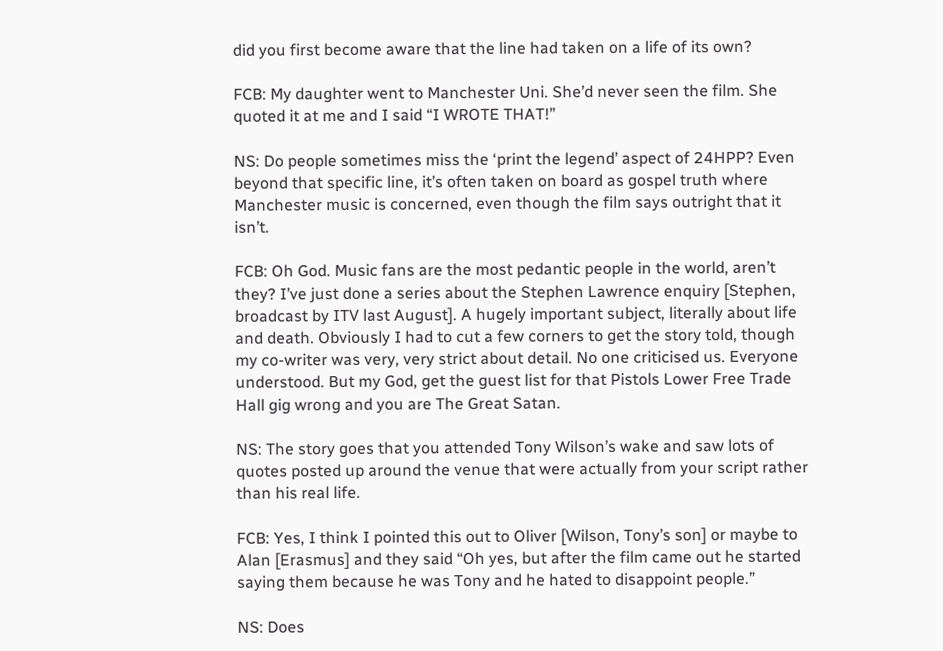did you first become aware that the line had taken on a life of its own?

FCB: My daughter went to Manchester Uni. She’d never seen the film. She quoted it at me and I said “I WROTE THAT!”

NS: Do people sometimes miss the ‘print the legend’ aspect of 24HPP? Even beyond that specific line, it’s often taken on board as gospel truth where Manchester music is concerned, even though the film says outright that it isn’t.

FCB: Oh God. Music fans are the most pedantic people in the world, aren’t they? I’ve just done a series about the Stephen Lawrence enquiry [Stephen, broadcast by ITV last August]. A hugely important subject, literally about life and death. Obviously I had to cut a few corners to get the story told, though my co-writer was very, very strict about detail. No one criticised us. Everyone understood. But my God, get the guest list for that Pistols Lower Free Trade Hall gig wrong and you are The Great Satan.

NS: The story goes that you attended Tony Wilson’s wake and saw lots of quotes posted up around the venue that were actually from your script rather than his real life.

FCB: Yes, I think I pointed this out to Oliver [Wilson, Tony’s son] or maybe to Alan [Erasmus] and they said “Oh yes, but after the film came out he started saying them because he was Tony and he hated to disappoint people.”

NS: Does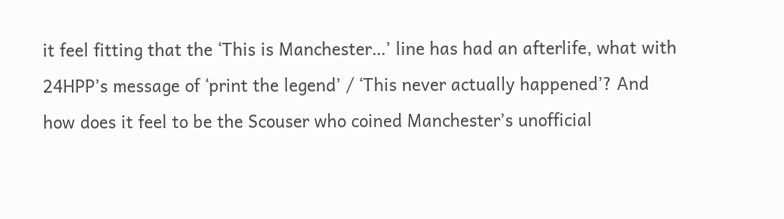it feel fitting that the ‘This is Manchester…’ line has had an afterlife, what with 24HPP’s message of ‘print the legend’ / ‘This never actually happened’? And how does it feel to be the Scouser who coined Manchester’s unofficial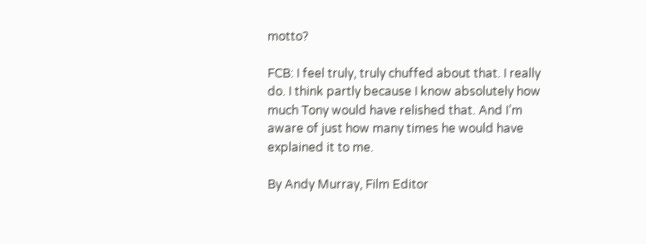motto?

FCB: I feel truly, truly chuffed about that. I really do. I think partly because I know absolutely how much Tony would have relished that. And I’m aware of just how many times he would have explained it to me.

By Andy Murray, Film Editor